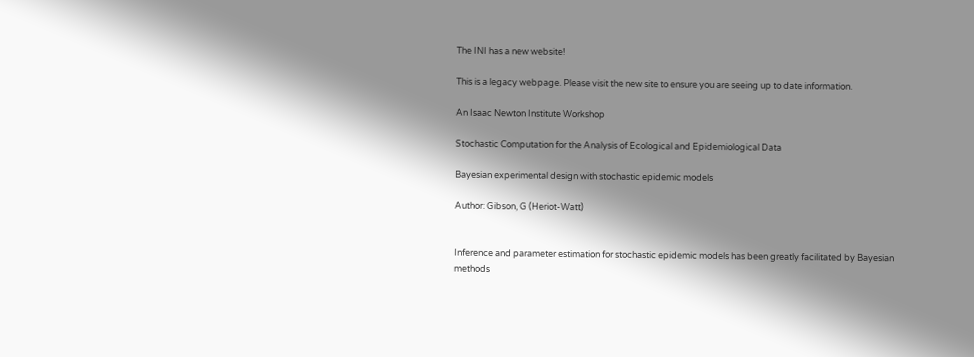The INI has a new website!

This is a legacy webpage. Please visit the new site to ensure you are seeing up to date information.

An Isaac Newton Institute Workshop

Stochastic Computation for the Analysis of Ecological and Epidemiological Data

Bayesian experimental design with stochastic epidemic models

Author: Gibson, G (Heriot-Watt)


Inference and parameter estimation for stochastic epidemic models has been greatly facilitated by Bayesian methods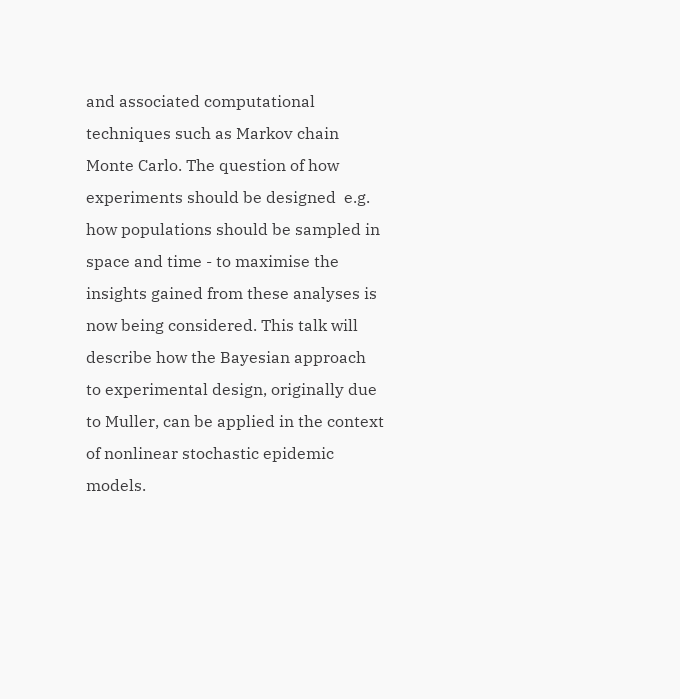and associated computational techniques such as Markov chain Monte Carlo. The question of how experiments should be designed  e.g. how populations should be sampled in space and time - to maximise the insights gained from these analyses is now being considered. This talk will describe how the Bayesian approach to experimental design, originally due to Muller, can be applied in the context of nonlinear stochastic epidemic models.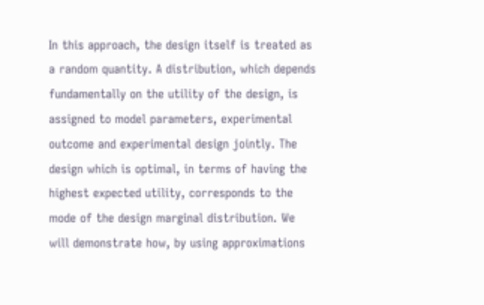In this approach, the design itself is treated as a random quantity. A distribution, which depends fundamentally on the utility of the design, is assigned to model parameters, experimental outcome and experimental design jointly. The design which is optimal, in terms of having the highest expected utility, corresponds to the mode of the design marginal distribution. We will demonstrate how, by using approximations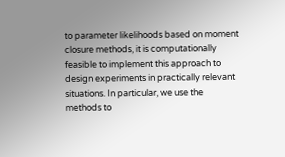to parameter likelihoods based on moment closure methods, it is computationally feasible to implement this approach to design experiments in practically relevant situations. In particular, we use the methods to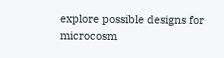explore possible designs for microcosm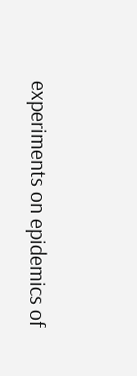experiments on epidemics of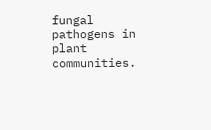fungal pathogens in plant communities.